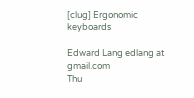[clug] Ergonomic keyboards

Edward Lang edlang at gmail.com
Thu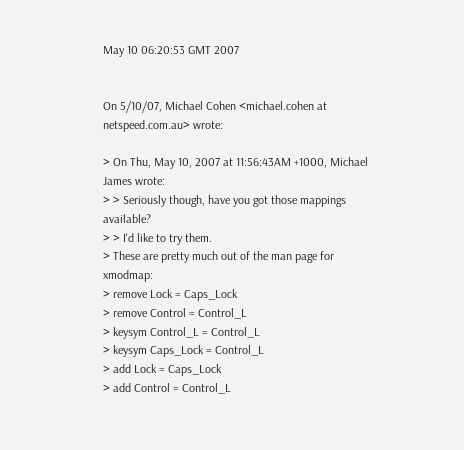May 10 06:20:53 GMT 2007


On 5/10/07, Michael Cohen <michael.cohen at netspeed.com.au> wrote:

> On Thu, May 10, 2007 at 11:56:43AM +1000, Michael James wrote:
> > Seriously though, have you got those mappings available?
> > I'd like to try them.
> These are pretty much out of the man page for xmodmap:
> remove Lock = Caps_Lock
> remove Control = Control_L
> keysym Control_L = Control_L
> keysym Caps_Lock = Control_L
> add Lock = Caps_Lock
> add Control = Control_L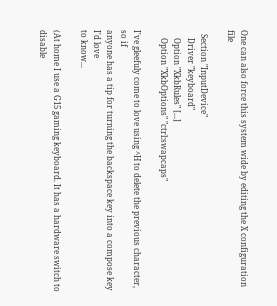One can also force this system wide by editing the X configuration file

  Section "InputDevice"
    Driver "keyboard"
    Option "XkbRules" [...]
    Option "XkbOptions" "ctrl:swapcaps"

I've gleefuly come to love using ^H to delete the previous character, so if
anyone has a tip for turning the backspace key into a compose key I'd love
to know...

(At home I use a G15 gaming keyboard. It has a hardware switch to disable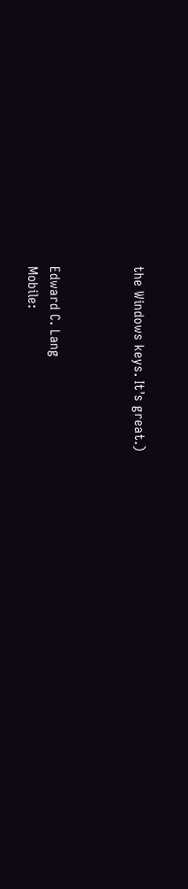the Windows keys. It's great.)



Edward C. Lang
Mobile: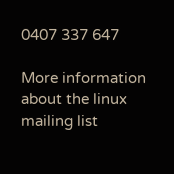0407 337 647

More information about the linux mailing list